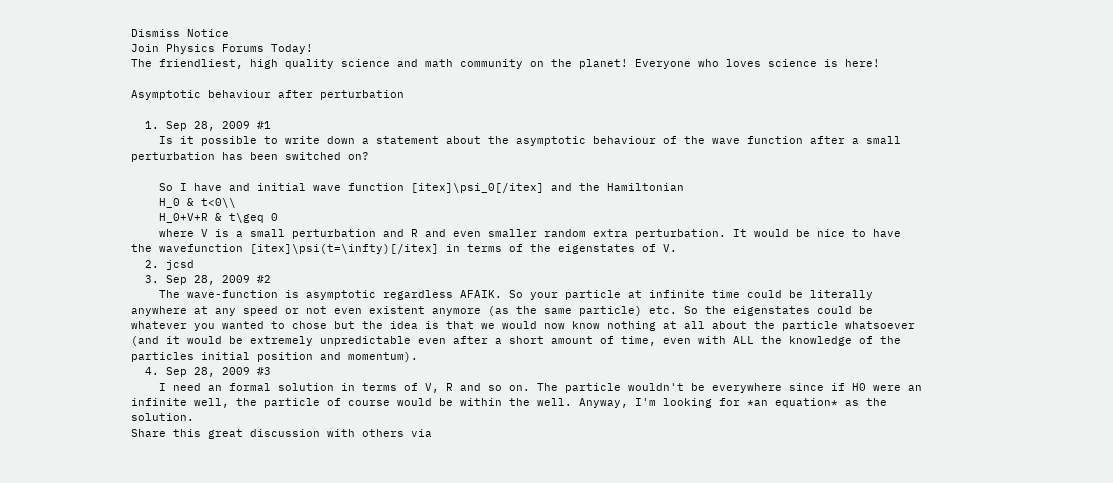Dismiss Notice
Join Physics Forums Today!
The friendliest, high quality science and math community on the planet! Everyone who loves science is here!

Asymptotic behaviour after perturbation

  1. Sep 28, 2009 #1
    Is it possible to write down a statement about the asymptotic behaviour of the wave function after a small perturbation has been switched on?

    So I have and initial wave function [itex]\psi_0[/itex] and the Hamiltonian
    H_0 & t<0\\
    H_0+V+R & t\geq 0
    where V is a small perturbation and R and even smaller random extra perturbation. It would be nice to have the wavefunction [itex]\psi(t=\infty)[/itex] in terms of the eigenstates of V.
  2. jcsd
  3. Sep 28, 2009 #2
    The wave-function is asymptotic regardless AFAIK. So your particle at infinite time could be literally anywhere at any speed or not even existent anymore (as the same particle) etc. So the eigenstates could be whatever you wanted to chose but the idea is that we would now know nothing at all about the particle whatsoever (and it would be extremely unpredictable even after a short amount of time, even with ALL the knowledge of the particles initial position and momentum).
  4. Sep 28, 2009 #3
    I need an formal solution in terms of V, R and so on. The particle wouldn't be everywhere since if H0 were an infinite well, the particle of course would be within the well. Anyway, I'm looking for *an equation* as the solution.
Share this great discussion with others via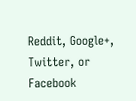Reddit, Google+, Twitter, or Facebook